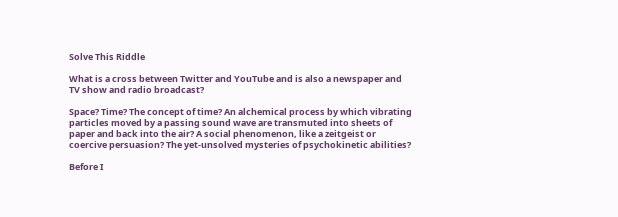Solve This Riddle

What is a cross between Twitter and YouTube and is also a newspaper and TV show and radio broadcast?

Space? Time? The concept of time? An alchemical process by which vibrating particles moved by a passing sound wave are transmuted into sheets of paper and back into the air? A social phenomenon, like a zeitgeist or coercive persuasion? The yet-unsolved mysteries of psychokinetic abilities?

Before I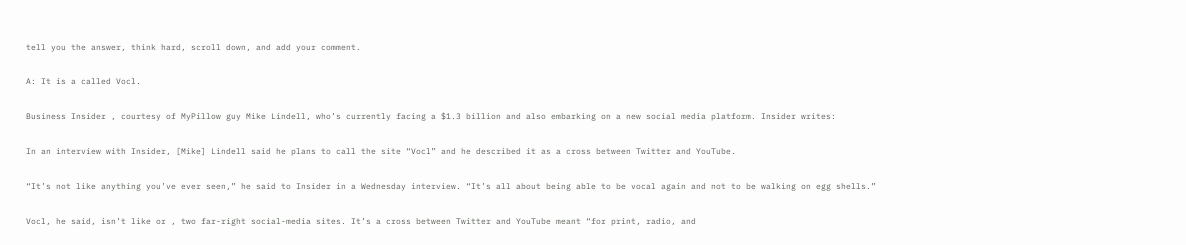tell you the answer, think hard, scroll down, and add your comment.

A: It is a called Vocl.

Business Insider , courtesy of MyPillow guy Mike Lindell, who’s currently facing a $1.3 billion and also embarking on a new social media platform. Insider writes:

In an interview with Insider, [Mike] Lindell said he plans to call the site “Vocl” and he described it as a cross between Twitter and YouTube.

“It’s not like anything you’ve ever seen,” he said to Insider in a Wednesday interview. “It’s all about being able to be vocal again and not to be walking on egg shells.”

Vocl, he said, isn’t like or , two far-right social-media sites. It’s a cross between Twitter and YouTube meant “for print, radio, and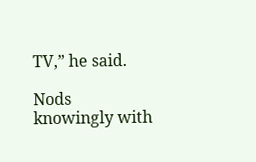TV,” he said.

Nods knowingly with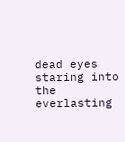dead eyes staring into the everlasting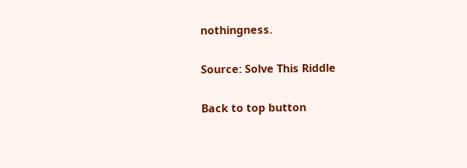nothingness.

Source: Solve This Riddle

Back to top button